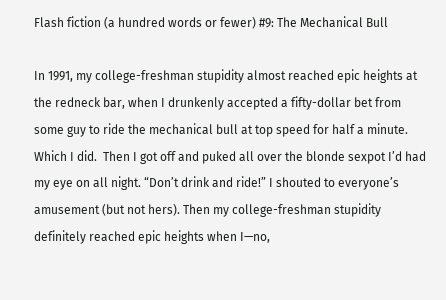Flash fiction (a hundred words or fewer) #9: The Mechanical Bull

In 1991, my college-freshman stupidity almost reached epic heights at the redneck bar, when I drunkenly accepted a fifty-dollar bet from some guy to ride the mechanical bull at top speed for half a minute.  Which I did.  Then I got off and puked all over the blonde sexpot I’d had my eye on all night. “Don’t drink and ride!” I shouted to everyone’s amusement (but not hers). Then my college-freshman stupidity definitely reached epic heights when I—no,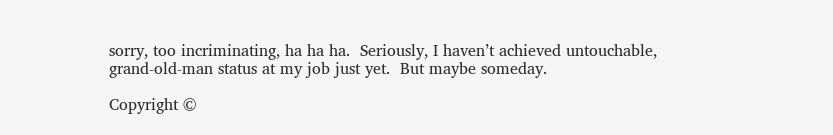sorry, too incriminating, ha ha ha.  Seriously, I haven’t achieved untouchable, grand-old-man status at my job just yet.  But maybe someday.

Copyright ©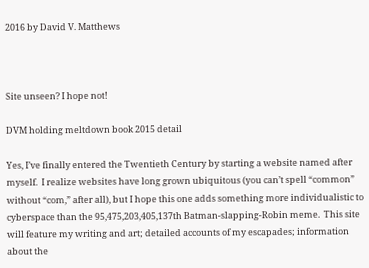2016 by David V. Matthews



Site unseen? I hope not!

DVM holding meltdown book 2015 detail

Yes, I’ve finally entered the Twentieth Century by starting a website named after myself.  I realize websites have long grown ubiquitous (you can’t spell “common” without “com,” after all), but I hope this one adds something more individualistic to cyberspace than the 95,475,203,405,137th Batman-slapping-Robin meme.  This site will feature my writing and art; detailed accounts of my escapades; information about the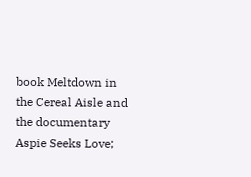book Meltdown in the Cereal Aisle and the documentary Aspie Seeks Love;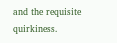and the requisite quirkiness.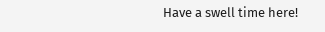Have a swell time here!